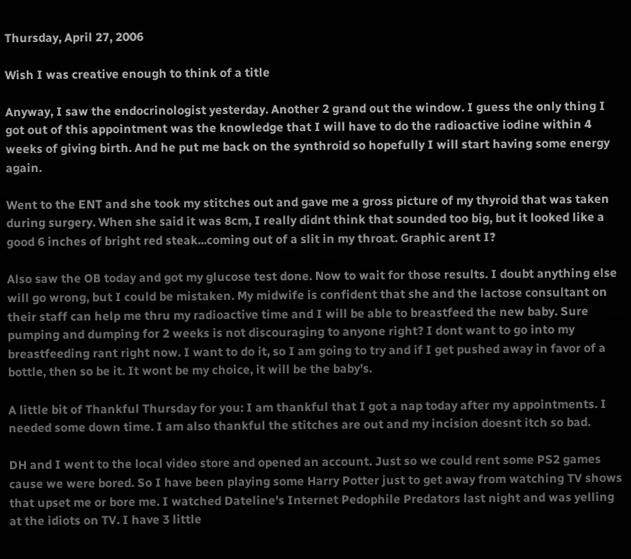Thursday, April 27, 2006

Wish I was creative enough to think of a title

Anyway, I saw the endocrinologist yesterday. Another 2 grand out the window. I guess the only thing I got out of this appointment was the knowledge that I will have to do the radioactive iodine within 4 weeks of giving birth. And he put me back on the synthroid so hopefully I will start having some energy again.

Went to the ENT and she took my stitches out and gave me a gross picture of my thyroid that was taken during surgery. When she said it was 8cm, I really didnt think that sounded too big, but it looked like a good 6 inches of bright red steak...coming out of a slit in my throat. Graphic arent I?

Also saw the OB today and got my glucose test done. Now to wait for those results. I doubt anything else will go wrong, but I could be mistaken. My midwife is confident that she and the lactose consultant on their staff can help me thru my radioactive time and I will be able to breastfeed the new baby. Sure pumping and dumping for 2 weeks is not discouraging to anyone right? I dont want to go into my breastfeeding rant right now. I want to do it, so I am going to try and if I get pushed away in favor of a bottle, then so be it. It wont be my choice, it will be the baby's.

A little bit of Thankful Thursday for you: I am thankful that I got a nap today after my appointments. I needed some down time. I am also thankful the stitches are out and my incision doesnt itch so bad.

DH and I went to the local video store and opened an account. Just so we could rent some PS2 games cause we were bored. So I have been playing some Harry Potter just to get away from watching TV shows that upset me or bore me. I watched Dateline's Internet Pedophile Predators last night and was yelling at the idiots on TV. I have 3 little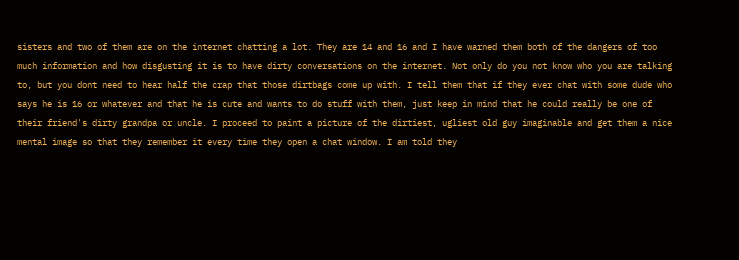sisters and two of them are on the internet chatting a lot. They are 14 and 16 and I have warned them both of the dangers of too much information and how disgusting it is to have dirty conversations on the internet. Not only do you not know who you are talking to, but you dont need to hear half the crap that those dirtbags come up with. I tell them that if they ever chat with some dude who says he is 16 or whatever and that he is cute and wants to do stuff with them, just keep in mind that he could really be one of their friend's dirty grandpa or uncle. I proceed to paint a picture of the dirtiest, ugliest old guy imaginable and get them a nice mental image so that they remember it every time they open a chat window. I am told they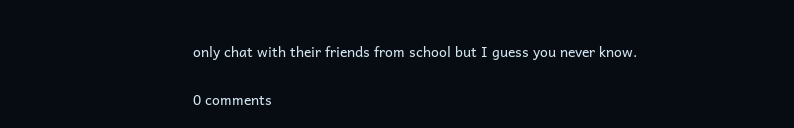only chat with their friends from school but I guess you never know.

0 comments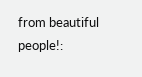from beautiful people!: